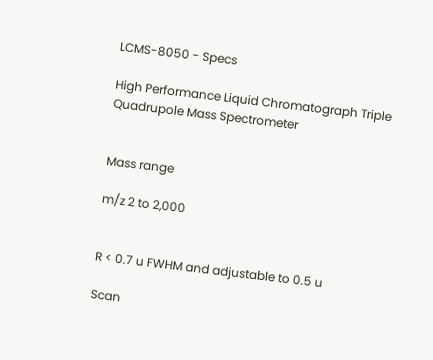LCMS-8050 - Specs

High Performance Liquid Chromatograph Triple Quadrupole Mass Spectrometer


Mass range

m/z 2 to 2,000


R < 0.7 u FWHM and adjustable to 0.5 u

Scan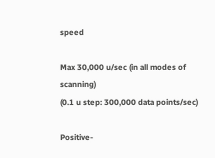speed

Max 30,000 u/sec (in all modes of scanning)
(0.1 u step: 300,000 data points/sec)

Positive-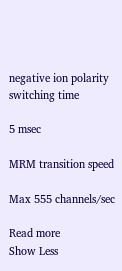negative ion polarity switching time

5 msec

MRM transition speed

Max 555 channels/sec

Read more
Show Less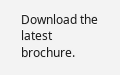Download the latest brochure.